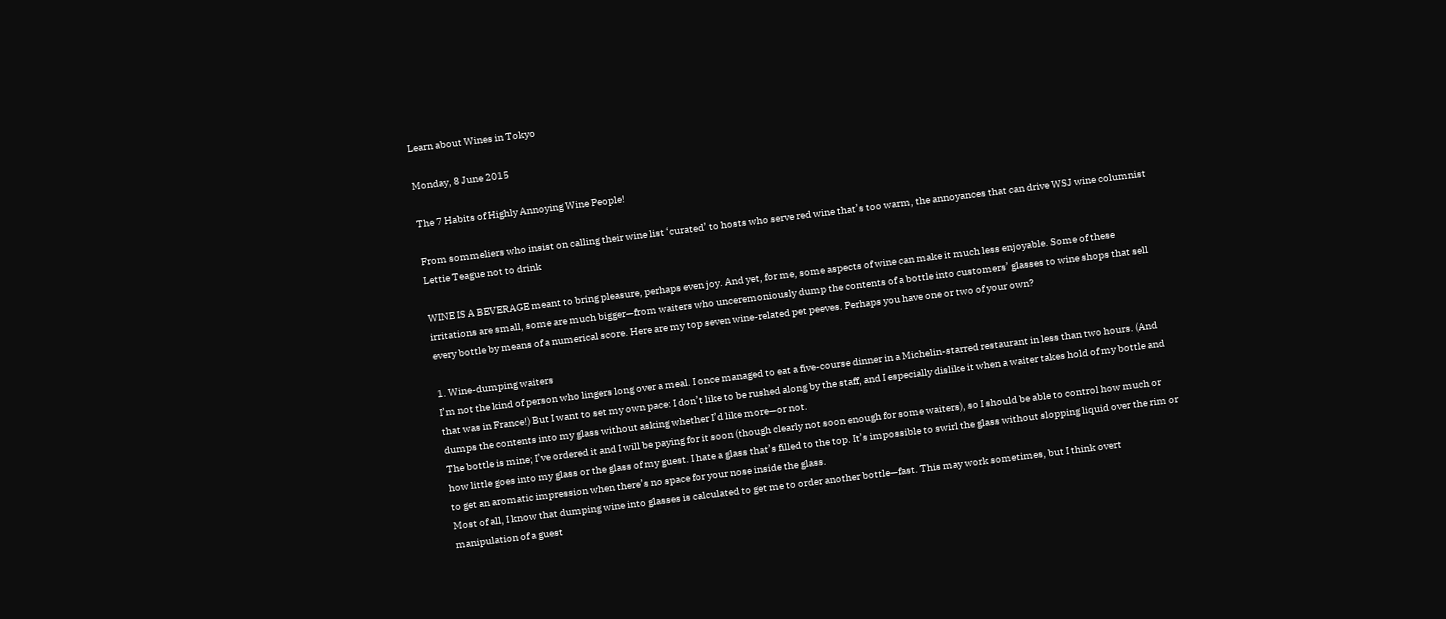Learn about Wines in Tokyo

Monday, 8 June 2015

The 7 Habits of Highly Annoying Wine People!

From sommeliers who insist on calling their wine list ‘curated’ to hosts who serve red wine that’s too warm, the annoyances that can drive WSJ wine columnist Lettie Teague not to drink

WINE IS A BEVERAGE meant to bring pleasure, perhaps even joy. And yet, for me, some aspects of wine can make it much less enjoyable. Some of these irritations are small, some are much bigger—from waiters who unceremoniously dump the contents of a bottle into customers’ glasses to wine shops that sell every bottle by means of a numerical score. Here are my top seven wine-related pet peeves. Perhaps you have one or two of your own?

1. Wine-dumping waiters
I’m not the kind of person who lingers long over a meal. I once managed to eat a five-course dinner in a Michelin-starred restaurant in less than two hours. (And that was in France!) But I want to set my own pace: I don’t like to be rushed along by the staff, and I especially dislike it when a waiter takes hold of my bottle and dumps the contents into my glass without asking whether I’d like more—or not.
The bottle is mine; I’ve ordered it and I will be paying for it soon (though clearly not soon enough for some waiters), so I should be able to control how much or how little goes into my glass or the glass of my guest. I hate a glass that’s filled to the top. It’s impossible to swirl the glass without slopping liquid over the rim or to get an aromatic impression when there’s no space for your nose inside the glass.
Most of all, I know that dumping wine into glasses is calculated to get me to order another bottle—fast. This may work sometimes, but I think overt manipulation of a guest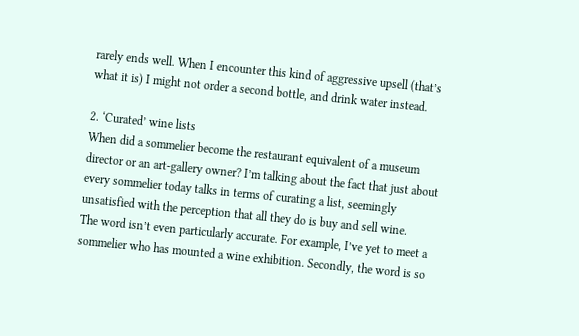rarely ends well. When I encounter this kind of aggressive upsell (that’s what it is) I might not order a second bottle, and drink water instead.

2. ‘Curated’ wine lists
When did a sommelier become the restaurant equivalent of a museum director or an art-gallery owner? I’m talking about the fact that just about every sommelier today talks in terms of curating a list, seemingly unsatisfied with the perception that all they do is buy and sell wine.
The word isn’t even particularly accurate. For example, I’ve yet to meet a sommelier who has mounted a wine exhibition. Secondly, the word is so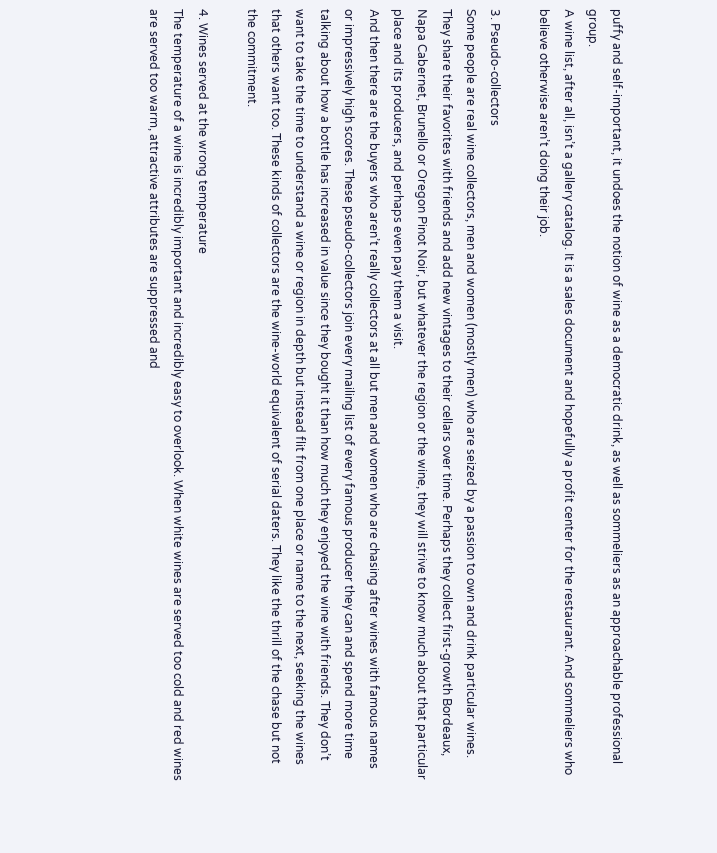puffy and self-important, it undoes the notion of wine as a democratic drink, as well as sommeliers as an approachable professional group.
A wine list, after all, isn’t a gallery catalog. It is a sales document and hopefully a profit center for the restaurant. And sommeliers who believe otherwise aren’t doing their job.

3. Pseudo-collectors
Some people are real wine collectors, men and women (mostly men) who are seized by a passion to own and drink particular wines. They share their favorites with friends and add new vintages to their cellars over time. Perhaps they collect first-growth Bordeaux, Napa Cabernet, Brunello or Oregon Pinot Noir, but whatever the region or the wine, they will strive to know much about that particular place and its producers, and perhaps even pay them a visit.
And then there are the buyers who aren’t really collectors at all but men and women who are chasing after wines with famous names or impressively high scores. These pseudo-collectors join every mailing list of every famous producer they can and spend more time talking about how a bottle has increased in value since they bought it than how much they enjoyed the wine with friends. They don’t want to take the time to understand a wine or region in depth but instead flit from one place or name to the next, seeking the wines that others want too. These kinds of collectors are the wine-world equivalent of serial daters. They like the thrill of the chase but not the commitment.

4. Wines served at the wrong temperature
The temperature of a wine is incredibly important and incredibly easy to overlook. When white wines are served too cold and red wines are served too warm, attractive attributes are suppressed and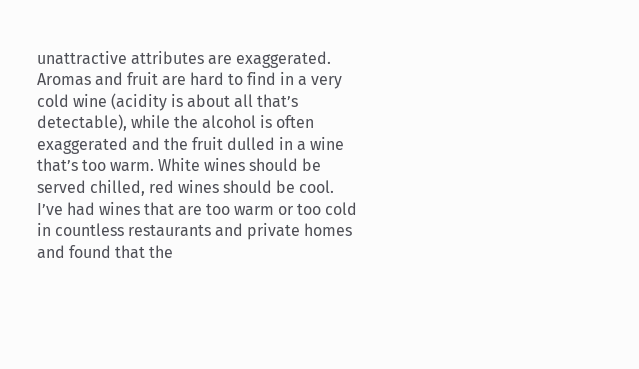unattractive attributes are exaggerated.
Aromas and fruit are hard to find in a very cold wine (acidity is about all that’s detectable), while the alcohol is often exaggerated and the fruit dulled in a wine that’s too warm. White wines should be served chilled, red wines should be cool.
I’ve had wines that are too warm or too cold in countless restaurants and private homes and found that the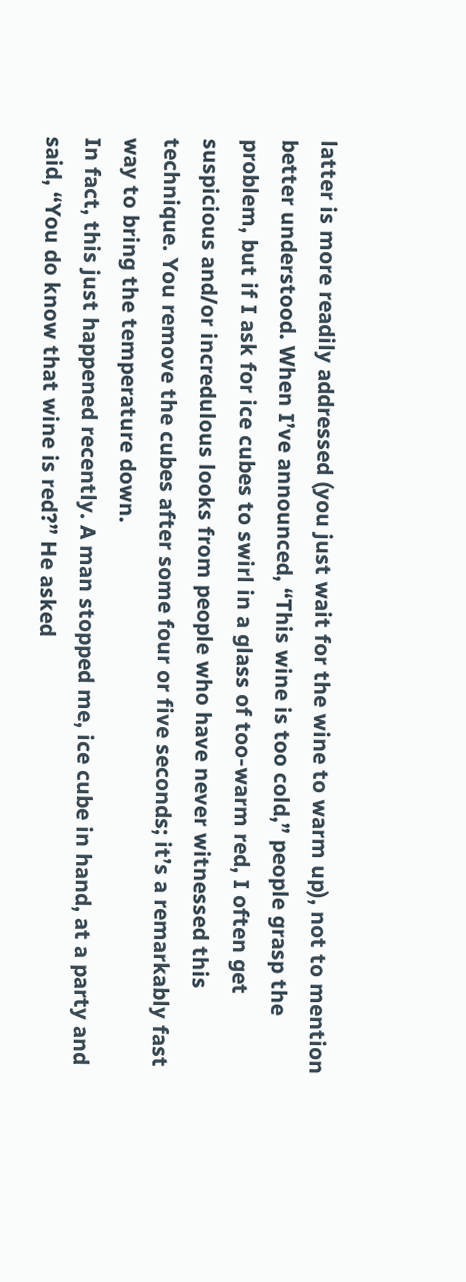latter is more readily addressed (you just wait for the wine to warm up), not to mention better understood. When I’ve announced, “This wine is too cold,” people grasp the problem, but if I ask for ice cubes to swirl in a glass of too-warm red, I often get suspicious and/or incredulous looks from people who have never witnessed this technique. You remove the cubes after some four or five seconds; it’s a remarkably fast way to bring the temperature down.
In fact, this just happened recently. A man stopped me, ice cube in hand, at a party and said, “You do know that wine is red?” He asked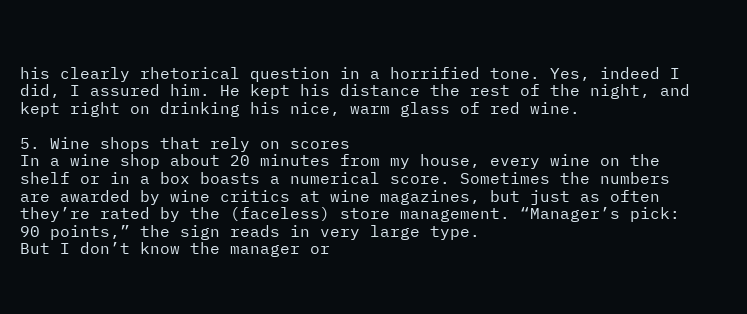his clearly rhetorical question in a horrified tone. Yes, indeed I did, I assured him. He kept his distance the rest of the night, and kept right on drinking his nice, warm glass of red wine.

5. Wine shops that rely on scores
In a wine shop about 20 minutes from my house, every wine on the shelf or in a box boasts a numerical score. Sometimes the numbers are awarded by wine critics at wine magazines, but just as often they’re rated by the (faceless) store management. “Manager’s pick: 90 points,” the sign reads in very large type.
But I don’t know the manager or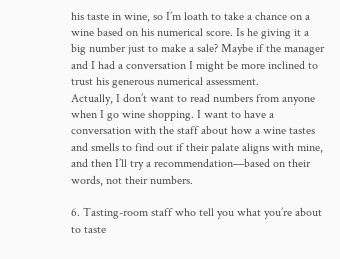his taste in wine, so I’m loath to take a chance on a wine based on his numerical score. Is he giving it a big number just to make a sale? Maybe if the manager and I had a conversation I might be more inclined to trust his generous numerical assessment.
Actually, I don’t want to read numbers from anyone when I go wine shopping. I want to have a conversation with the staff about how a wine tastes and smells to find out if their palate aligns with mine, and then I’ll try a recommendation—based on their words, not their numbers.

6. Tasting-room staff who tell you what you’re about to taste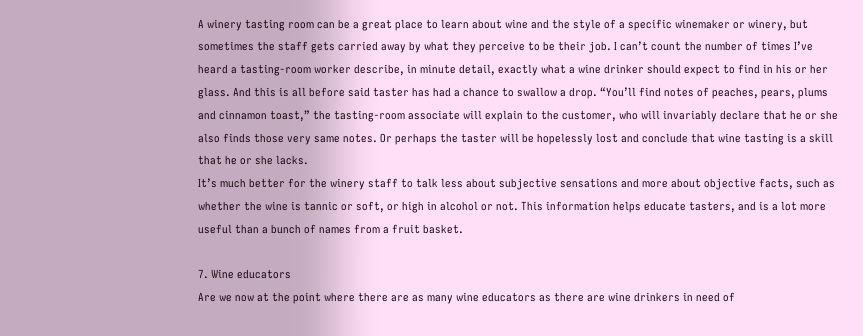A winery tasting room can be a great place to learn about wine and the style of a specific winemaker or winery, but sometimes the staff gets carried away by what they perceive to be their job. I can’t count the number of times I’ve heard a tasting-room worker describe, in minute detail, exactly what a wine drinker should expect to find in his or her glass. And this is all before said taster has had a chance to swallow a drop. “You’ll find notes of peaches, pears, plums and cinnamon toast,” the tasting-room associate will explain to the customer, who will invariably declare that he or she also finds those very same notes. Or perhaps the taster will be hopelessly lost and conclude that wine tasting is a skill that he or she lacks.
It’s much better for the winery staff to talk less about subjective sensations and more about objective facts, such as whether the wine is tannic or soft, or high in alcohol or not. This information helps educate tasters, and is a lot more useful than a bunch of names from a fruit basket.

7. Wine educators
Are we now at the point where there are as many wine educators as there are wine drinkers in need of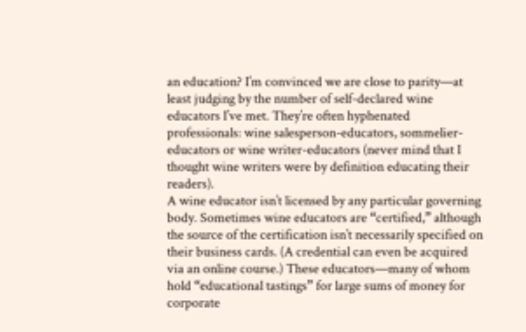an education? I’m convinced we are close to parity—at least judging by the number of self-declared wine educators I’ve met. They’re often hyphenated professionals: wine salesperson-educators, sommelier-educators or wine writer-educators (never mind that I thought wine writers were by definition educating their readers).
A wine educator isn’t licensed by any particular governing body. Sometimes wine educators are “certified,” although the source of the certification isn’t necessarily specified on their business cards. (A credential can even be acquired via an online course.) These educators—many of whom hold “educational tastings” for large sums of money for corporate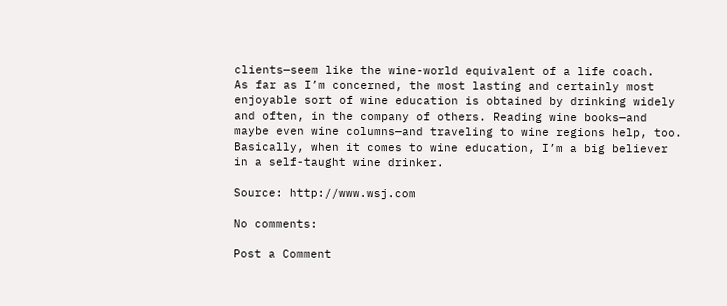clients—seem like the wine-world equivalent of a life coach.
As far as I’m concerned, the most lasting and certainly most enjoyable sort of wine education is obtained by drinking widely and often, in the company of others. Reading wine books—and maybe even wine columns—and traveling to wine regions help, too. Basically, when it comes to wine education, I’m a big believer in a self-taught wine drinker.

Source: http://www.wsj.com

No comments:

Post a Comment